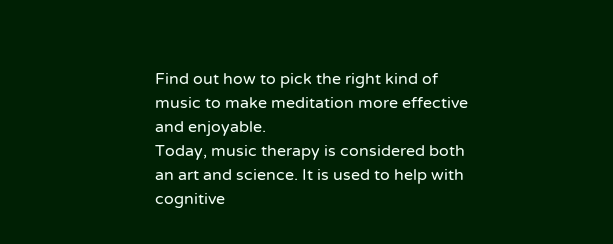Find out how to pick the right kind of music to make meditation more effective and enjoyable.
Today, music therapy is considered both an art and science. It is used to help with cognitive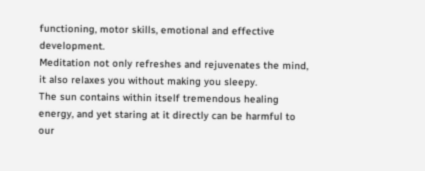functioning, motor skills, emotional and effective development.
Meditation not only refreshes and rejuvenates the mind, it also relaxes you without making you sleepy.
The sun contains within itself tremendous healing energy, and yet staring at it directly can be harmful to our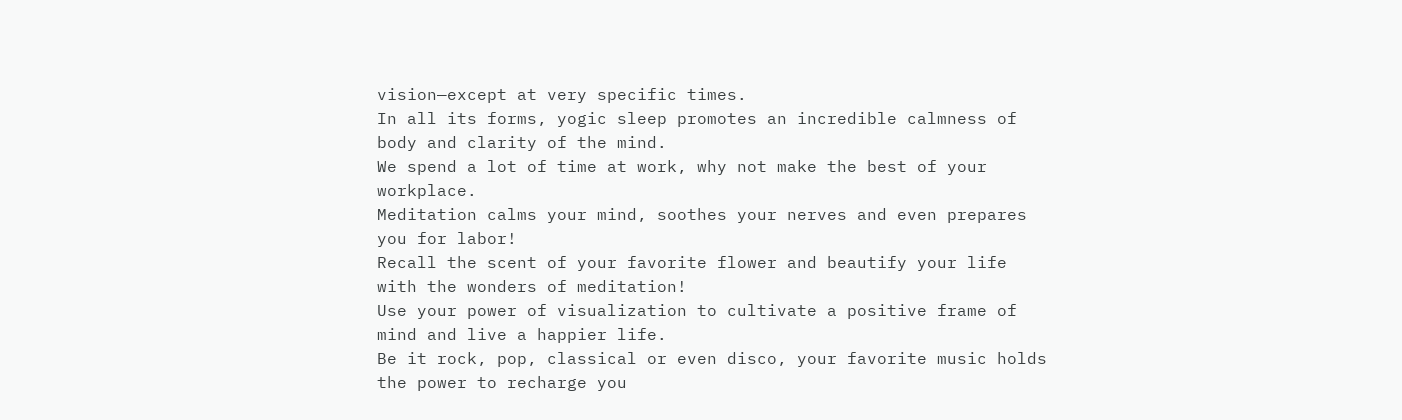vision—except at very specific times.
In all its forms, yogic sleep promotes an incredible calmness of body and clarity of the mind.
We spend a lot of time at work, why not make the best of your workplace.
Meditation calms your mind, soothes your nerves and even prepares you for labor!
Recall the scent of your favorite flower and beautify your life with the wonders of meditation!
Use your power of visualization to cultivate a positive frame of mind and live a happier life.
Be it rock, pop, classical or even disco, your favorite music holds the power to recharge you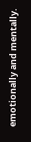emotionally and mentally.